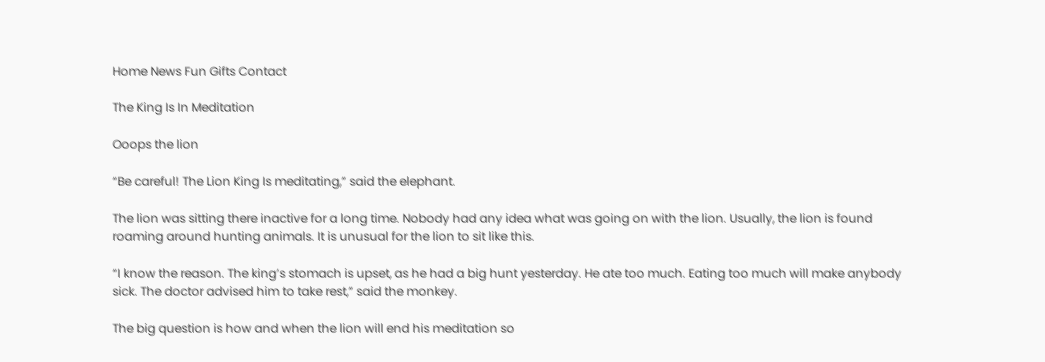Home News Fun Gifts Contact

The King Is In Meditation

Ooops the lion

“Be careful! The Lion King Is meditating,” said the elephant.

The lion was sitting there inactive for a long time. Nobody had any idea what was going on with the lion. Usually, the lion is found roaming around hunting animals. It is unusual for the lion to sit like this.

“I know the reason. The king’s stomach is upset, as he had a big hunt yesterday. He ate too much. Eating too much will make anybody sick. The doctor advised him to take rest,” said the monkey.

The big question is how and when the lion will end his meditation so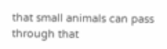that small animals can pass through that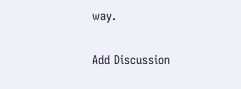way.

Add Discussion